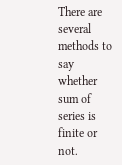There are several methods to say whether sum of series is finite or not.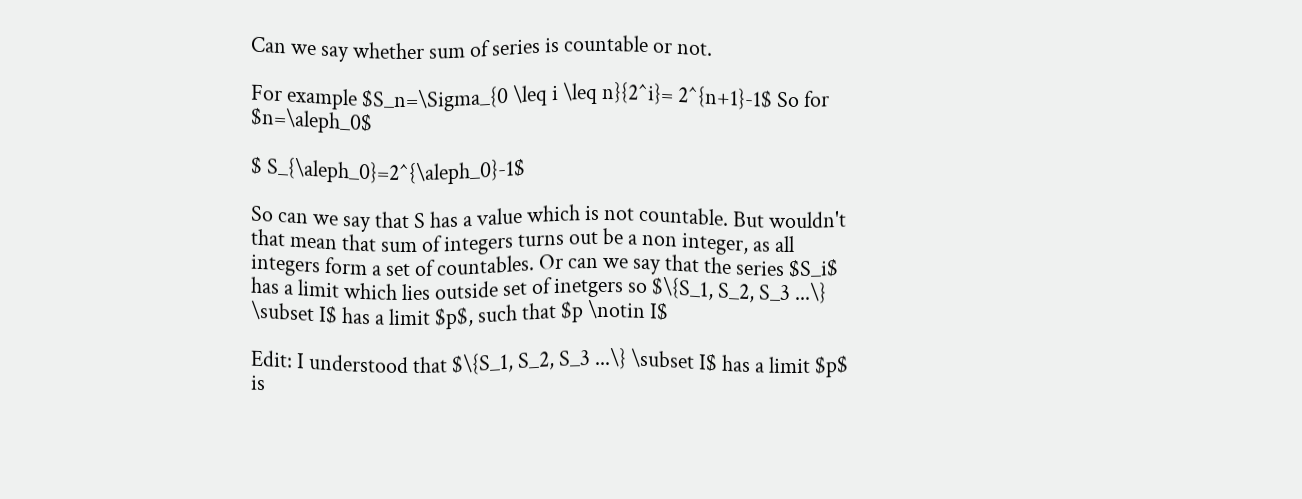Can we say whether sum of series is countable or not.

For example $S_n=\Sigma_{0 \leq i \leq n}{2^i}= 2^{n+1}-1$ So for $n=\aleph_0$

$ S_{\aleph_0}=2^{\aleph_0}-1$

So can we say that S has a value which is not countable. But wouldn't that mean that sum of integers turns out be a non integer, as all integers form a set of countables. Or can we say that the series $S_i$ has a limit which lies outside set of inetgers so $\{S_1, S_2, S_3 ...\} \subset I$ has a limit $p$, such that $p \notin I$

Edit: I understood that $\{S_1, S_2, S_3 ...\} \subset I$ has a limit $p$ is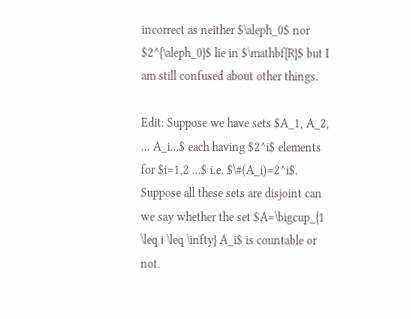incorrect as neither $\aleph_0$ nor $2^{\aleph_0}$ lie in $\mathbf{R}$ but I am still confused about other things.

Edit: Suppose we have sets $A_1, A_2, ... A_i...$ each having $2^i$ elements for $i=1,2 ...$ i.e. $\#(A_i)=2^i$. Suppose all these sets are disjoint can we say whether the set $A=\bigcup_{1 \leq i \leq \infty} A_i$ is countable or not.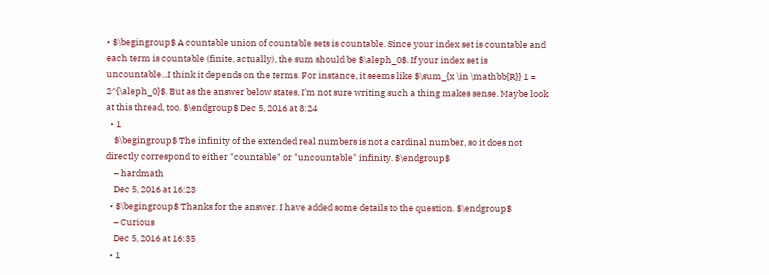• $\begingroup$ A countable union of countable sets is countable. Since your index set is countable and each term is countable (finite, actually), the sum should be $\aleph_0$. If your index set is uncountable...I think it depends on the terms. For instance, it seems like $\sum_{x \in \mathbb{R}} 1 = 2^{\aleph_0}$. But as the answer below states, I'm not sure writing such a thing makes sense. Maybe look at this thread, too. $\endgroup$ Dec 5, 2016 at 8:24
  • 1
    $\begingroup$ The infinity of the extended real numbers is not a cardinal number, so it does not directly correspond to either "countable" or "uncountable" infinity. $\endgroup$
    – hardmath
    Dec 5, 2016 at 16:23
  • $\begingroup$ Thanks for the answer. I have added some details to the question. $\endgroup$
    – Curious
    Dec 5, 2016 at 16:35
  • 1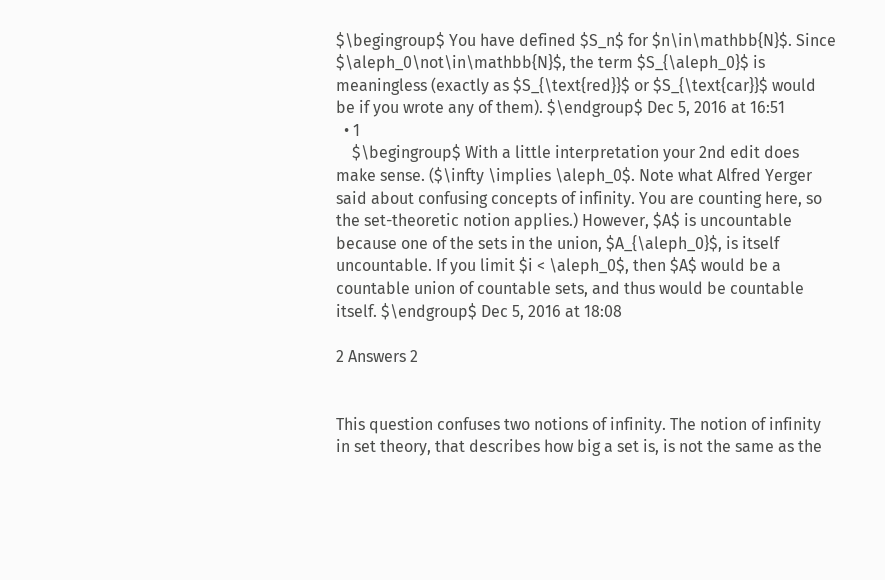$\begingroup$ You have defined $S_n$ for $n\in\mathbb{N}$. Since $\aleph_0\not\in\mathbb{N}$, the term $S_{\aleph_0}$ is meaningless (exactly as $S_{\text{red}}$ or $S_{\text{car}}$ would be if you wrote any of them). $\endgroup$ Dec 5, 2016 at 16:51
  • 1
    $\begingroup$ With a little interpretation your 2nd edit does make sense. ($\infty \implies \aleph_0$. Note what Alfred Yerger said about confusing concepts of infinity. You are counting here, so the set-theoretic notion applies.) However, $A$ is uncountable because one of the sets in the union, $A_{\aleph_0}$, is itself uncountable. If you limit $i < \aleph_0$, then $A$ would be a countable union of countable sets, and thus would be countable itself. $\endgroup$ Dec 5, 2016 at 18:08

2 Answers 2


This question confuses two notions of infinity. The notion of infinity in set theory, that describes how big a set is, is not the same as the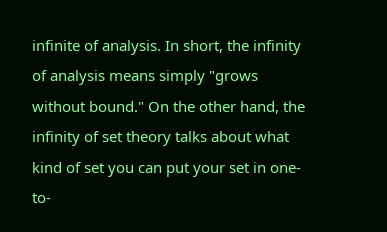infinite of analysis. In short, the infinity of analysis means simply "grows without bound." On the other hand, the infinity of set theory talks about what kind of set you can put your set in one-to-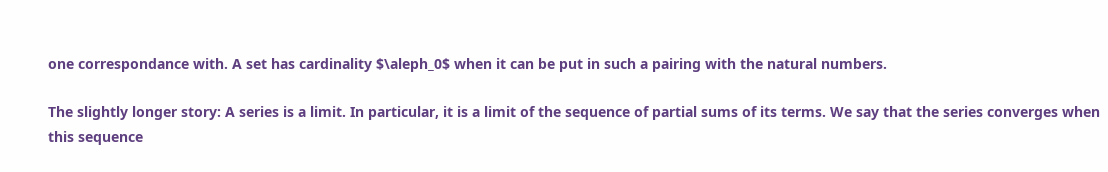one correspondance with. A set has cardinality $\aleph_0$ when it can be put in such a pairing with the natural numbers.

The slightly longer story: A series is a limit. In particular, it is a limit of the sequence of partial sums of its terms. We say that the series converges when this sequence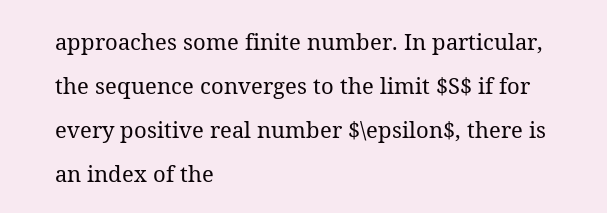approaches some finite number. In particular, the sequence converges to the limit $S$ if for every positive real number $\epsilon$, there is an index of the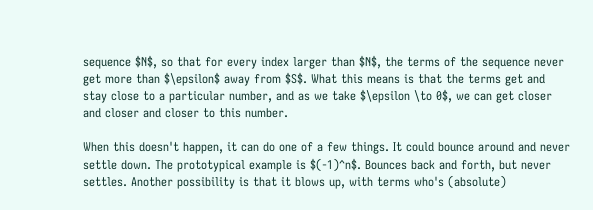sequence $N$, so that for every index larger than $N$, the terms of the sequence never get more than $\epsilon$ away from $S$. What this means is that the terms get and stay close to a particular number, and as we take $\epsilon \to 0$, we can get closer and closer and closer to this number.

When this doesn't happen, it can do one of a few things. It could bounce around and never settle down. The prototypical example is $(-1)^n$. Bounces back and forth, but never settles. Another possibility is that it blows up, with terms who's (absolute)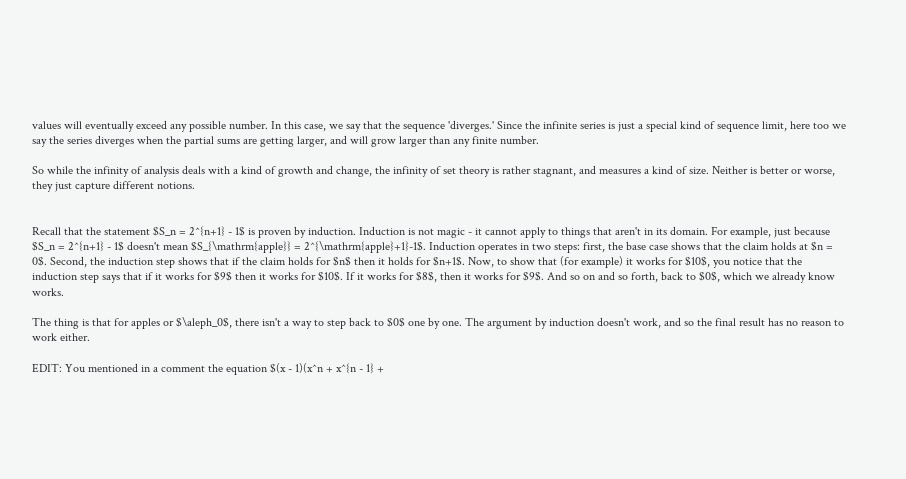values will eventually exceed any possible number. In this case, we say that the sequence 'diverges.' Since the infinite series is just a special kind of sequence limit, here too we say the series diverges when the partial sums are getting larger, and will grow larger than any finite number.

So while the infinity of analysis deals with a kind of growth and change, the infinity of set theory is rather stagnant, and measures a kind of size. Neither is better or worse, they just capture different notions.


Recall that the statement $S_n = 2^{n+1} - 1$ is proven by induction. Induction is not magic - it cannot apply to things that aren't in its domain. For example, just because $S_n = 2^{n+1} - 1$ doesn't mean $S_{\mathrm{apple}} = 2^{\mathrm{apple}+1}-1$. Induction operates in two steps: first, the base case shows that the claim holds at $n = 0$. Second, the induction step shows that if the claim holds for $n$ then it holds for $n+1$. Now, to show that (for example) it works for $10$, you notice that the induction step says that if it works for $9$ then it works for $10$. If it works for $8$, then it works for $9$. And so on and so forth, back to $0$, which we already know works.

The thing is that for apples or $\aleph_0$, there isn't a way to step back to $0$ one by one. The argument by induction doesn't work, and so the final result has no reason to work either.

EDIT: You mentioned in a comment the equation $(x - 1)(x^n + x^{n - 1} +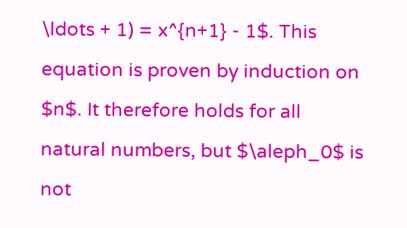\ldots + 1) = x^{n+1} - 1$. This equation is proven by induction on $n$. It therefore holds for all natural numbers, but $\aleph_0$ is not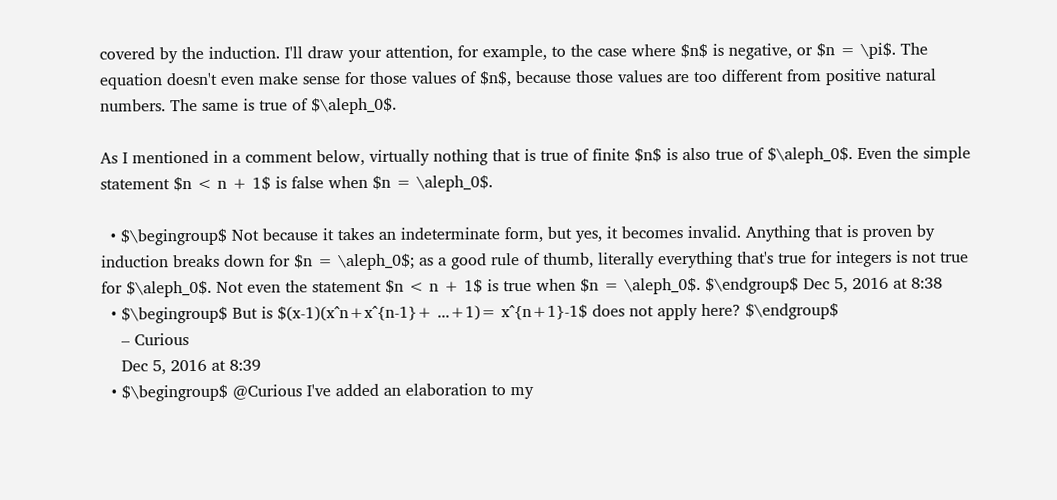covered by the induction. I'll draw your attention, for example, to the case where $n$ is negative, or $n = \pi$. The equation doesn't even make sense for those values of $n$, because those values are too different from positive natural numbers. The same is true of $\aleph_0$.

As I mentioned in a comment below, virtually nothing that is true of finite $n$ is also true of $\aleph_0$. Even the simple statement $n < n + 1$ is false when $n = \aleph_0$.

  • $\begingroup$ Not because it takes an indeterminate form, but yes, it becomes invalid. Anything that is proven by induction breaks down for $n = \aleph_0$; as a good rule of thumb, literally everything that's true for integers is not true for $\aleph_0$. Not even the statement $n < n + 1$ is true when $n = \aleph_0$. $\endgroup$ Dec 5, 2016 at 8:38
  • $\begingroup$ But is $(x-1)(x^n+x^{n-1}+ ...+1)= x^{n+1}-1$ does not apply here? $\endgroup$
    – Curious
    Dec 5, 2016 at 8:39
  • $\begingroup$ @Curious I've added an elaboration to my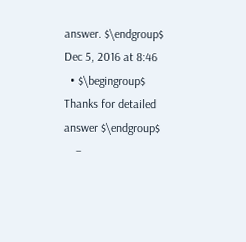answer. $\endgroup$ Dec 5, 2016 at 8:46
  • $\begingroup$ Thanks for detailed answer $\endgroup$
    –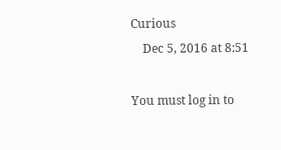Curious
    Dec 5, 2016 at 8:51

You must log in to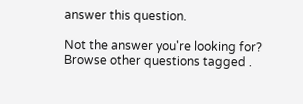answer this question.

Not the answer you're looking for? Browse other questions tagged .